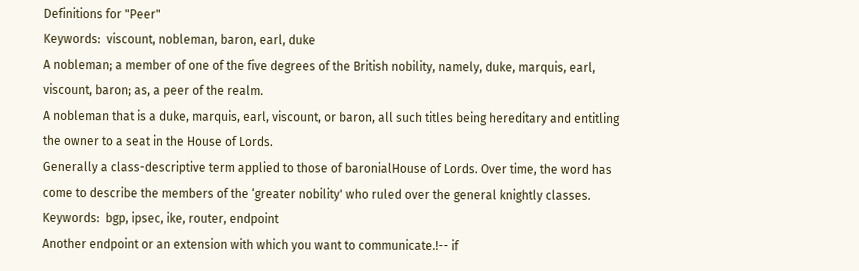Definitions for "Peer"
Keywords:  viscount, nobleman, baron, earl, duke
A nobleman; a member of one of the five degrees of the British nobility, namely, duke, marquis, earl, viscount, baron; as, a peer of the realm.
A nobleman that is a duke, marquis, earl, viscount, or baron, all such titles being hereditary and entitling the owner to a seat in the House of Lords.
Generally a class-descriptive term applied to those of baronialHouse of Lords. Over time, the word has come to describe the members of the ‘greater nobility' who ruled over the general knightly classes.
Keywords:  bgp, ipsec, ike, router, endpoint
Another endpoint or an extension with which you want to communicate.!-- if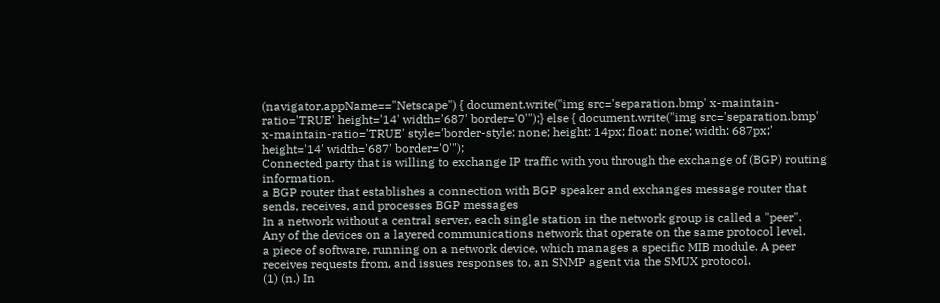(navigator.appName=="Netscape") { document.write("img src='separation.bmp' x-maintain-ratio='TRUE' height='14' width='687' border='0'");} else { document.write("img src='separation.bmp' x-maintain-ratio='TRUE' style='border-style: none; height: 14px; float: none; width: 687px;' height='14' width='687' border='0'");
Connected party that is willing to exchange IP traffic with you through the exchange of (BGP) routing information.
a BGP router that establishes a connection with BGP speaker and exchanges message router that sends, receives, and processes BGP messages
In a network without a central server, each single station in the network group is called a "peer".
Any of the devices on a layered communications network that operate on the same protocol level.
a piece of software, running on a network device, which manages a specific MIB module. A peer receives requests from, and issues responses to, an SNMP agent via the SMUX protocol.
(1) (n.) In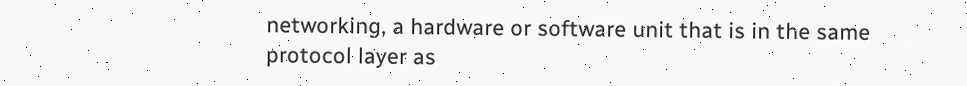networking, a hardware or software unit that is in the same protocol layer as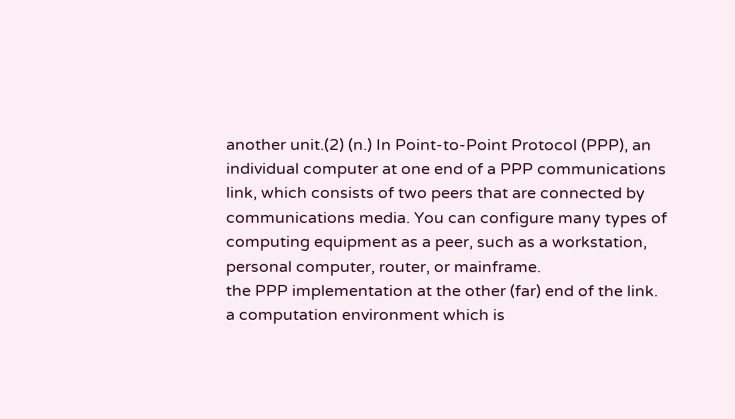another unit.(2) (n.) In Point-to-Point Protocol (PPP), an individual computer at one end of a PPP communications link, which consists of two peers that are connected by communications media. You can configure many types of computing equipment as a peer, such as a workstation, personal computer, router, or mainframe.
the PPP implementation at the other (far) end of the link.
a computation environment which is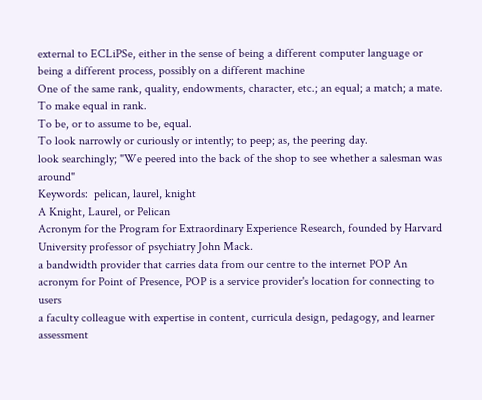external to ECLiPSe, either in the sense of being a different computer language or being a different process, possibly on a different machine
One of the same rank, quality, endowments, character, etc.; an equal; a match; a mate.
To make equal in rank.
To be, or to assume to be, equal.
To look narrowly or curiously or intently; to peep; as, the peering day.
look searchingly; "We peered into the back of the shop to see whether a salesman was around"
Keywords:  pelican, laurel, knight
A Knight, Laurel, or Pelican
Acronym for the Program for Extraordinary Experience Research, founded by Harvard University professor of psychiatry John Mack.
a bandwidth provider that carries data from our centre to the internet POP An acronym for Point of Presence, POP is a service provider's location for connecting to users
a faculty colleague with expertise in content, curricula design, pedagogy, and learner assessment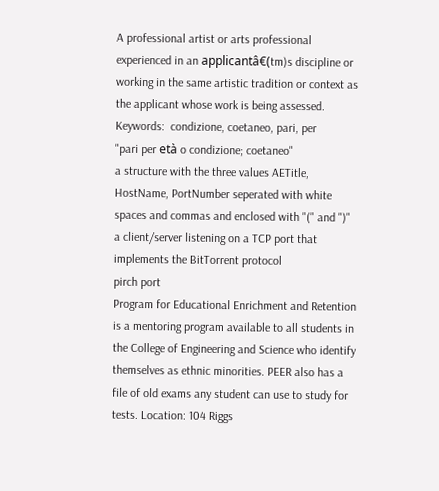A professional artist or arts professional experienced in an applicantâ€(tm)s discipline or working in the same artistic tradition or context as the applicant whose work is being assessed.
Keywords:  condizione, coetaneo, pari, per
"pari per età o condizione; coetaneo"
a structure with the three values AETitle, HostName, PortNumber seperated with white spaces and commas and enclosed with "(" and ")"
a client/server listening on a TCP port that implements the BitTorrent protocol
pirch port
Program for Educational Enrichment and Retention is a mentoring program available to all students in the College of Engineering and Science who identify themselves as ethnic minorities. PEER also has a file of old exams any student can use to study for tests. Location: 104 Riggs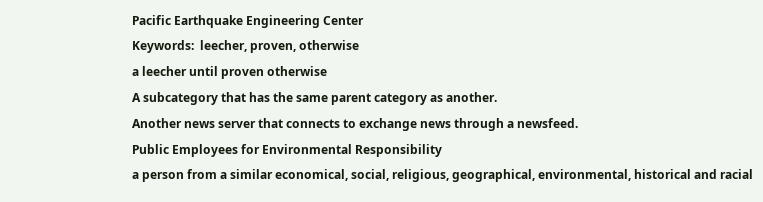Pacific Earthquake Engineering Center
Keywords:  leecher, proven, otherwise
a leecher until proven otherwise
A subcategory that has the same parent category as another.
Another news server that connects to exchange news through a newsfeed.
Public Employees for Environmental Responsibility
a person from a similar economical, social, religious, geographical, environmental, historical and racial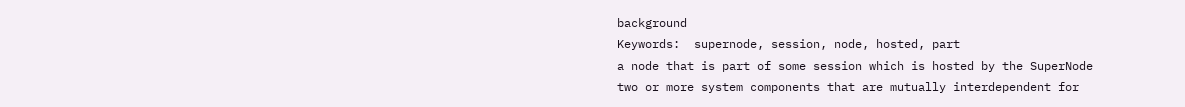background
Keywords:  supernode, session, node, hosted, part
a node that is part of some session which is hosted by the SuperNode
two or more system components that are mutually interdependent for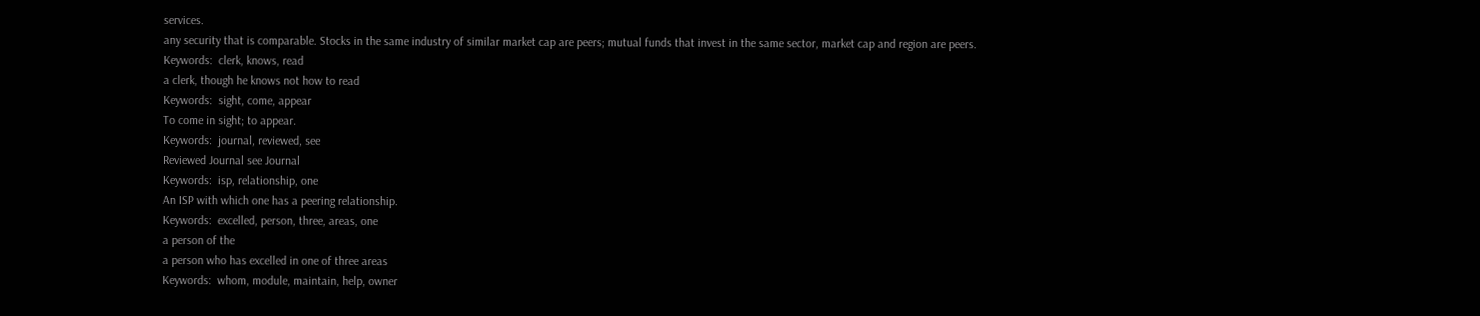services.
any security that is comparable. Stocks in the same industry of similar market cap are peers; mutual funds that invest in the same sector, market cap and region are peers.
Keywords:  clerk, knows, read
a clerk, though he knows not how to read
Keywords:  sight, come, appear
To come in sight; to appear.
Keywords:  journal, reviewed, see
Reviewed Journal see Journal
Keywords:  isp, relationship, one
An ISP with which one has a peering relationship.
Keywords:  excelled, person, three, areas, one
a person of the
a person who has excelled in one of three areas
Keywords:  whom, module, maintain, help, owner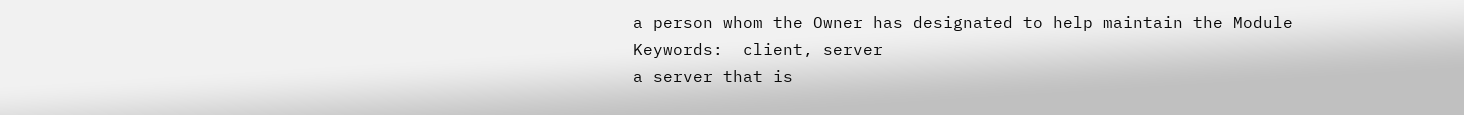a person whom the Owner has designated to help maintain the Module
Keywords:  client, server
a server that is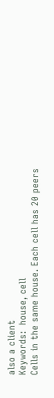also a client
Keywords:  house, cell
Cells in the same house. Each cell has 20 peers